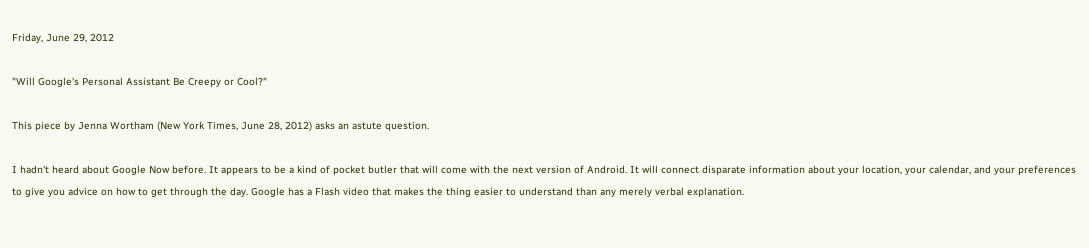Friday, June 29, 2012

"Will Google's Personal Assistant Be Creepy or Cool?"

This piece by Jenna Wortham (New York Times, June 28, 2012) asks an astute question.

I hadn't heard about Google Now before. It appears to be a kind of pocket butler that will come with the next version of Android. It will connect disparate information about your location, your calendar, and your preferences to give you advice on how to get through the day. Google has a Flash video that makes the thing easier to understand than any merely verbal explanation.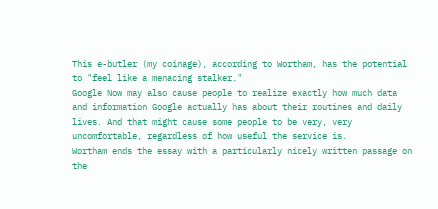This e-butler (my coinage), according to Wortham, has the potential to "feel like a menacing stalker."
Google Now may also cause people to realize exactly how much data and information Google actually has about their routines and daily lives. And that might cause some people to be very, very uncomfortable, regardless of how useful the service is.
Wortham ends the essay with a particularly nicely written passage on the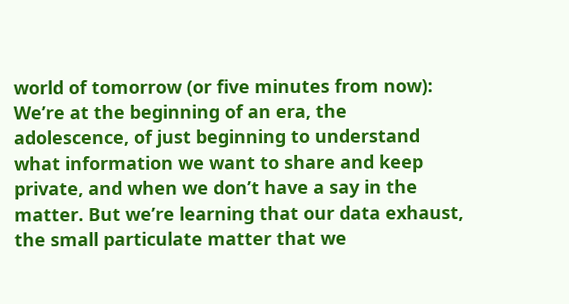world of tomorrow (or five minutes from now):
We’re at the beginning of an era, the adolescence, of just beginning to understand what information we want to share and keep private, and when we don’t have a say in the matter. But we’re learning that our data exhaust, the small particulate matter that we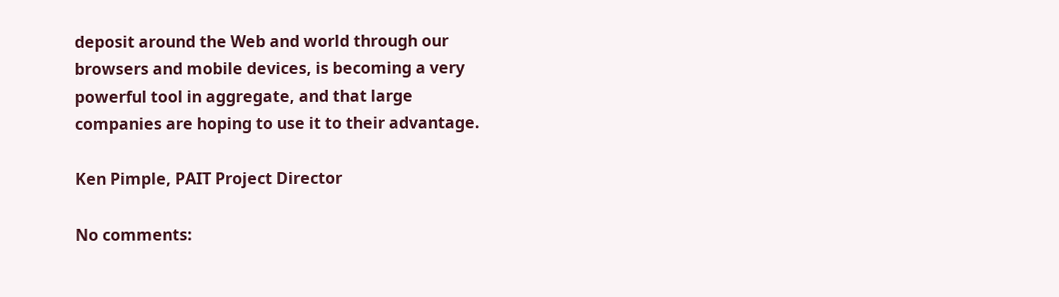deposit around the Web and world through our browsers and mobile devices, is becoming a very powerful tool in aggregate, and that large companies are hoping to use it to their advantage.

Ken Pimple, PAIT Project Director

No comments: